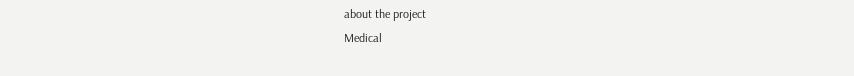about the project
Medical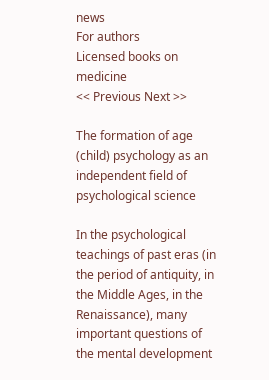news
For authors
Licensed books on medicine
<< Previous Next >>

The formation of age (child) psychology as an independent field of psychological science

In the psychological teachings of past eras (in the period of antiquity, in the Middle Ages, in the Renaissance), many important questions of the mental development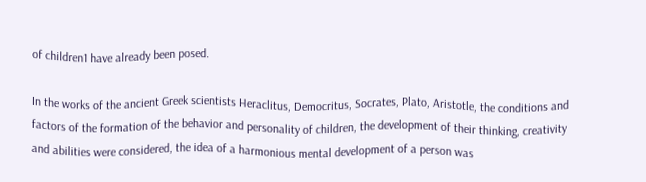of children1 have already been posed.

In the works of the ancient Greek scientists Heraclitus, Democritus, Socrates, Plato, Aristotle, the conditions and factors of the formation of the behavior and personality of children, the development of their thinking, creativity and abilities were considered, the idea of a harmonious mental development of a person was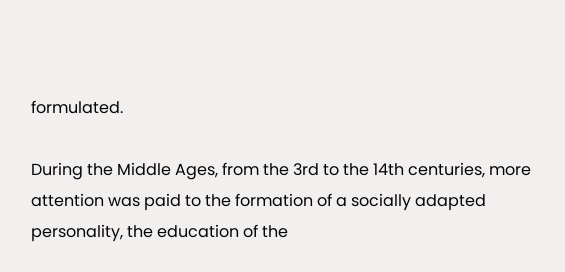formulated.

During the Middle Ages, from the 3rd to the 14th centuries, more attention was paid to the formation of a socially adapted personality, the education of the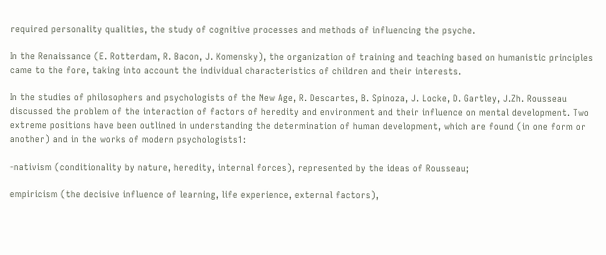required personality qualities, the study of cognitive processes and methods of influencing the psyche.

In the Renaissance (E. Rotterdam, R. Bacon, J. Komensky), the organization of training and teaching based on humanistic principles came to the fore, taking into account the individual characteristics of children and their interests.

In the studies of philosophers and psychologists of the New Age, R. Descartes, B. Spinoza, J. Locke, D. Gartley, J.Zh. Rousseau discussed the problem of the interaction of factors of heredity and environment and their influence on mental development. Two extreme positions have been outlined in understanding the determination of human development, which are found (in one form or another) and in the works of modern psychologists1:

-nativism (conditionality by nature, heredity, internal forces), represented by the ideas of Rousseau;

empiricism (the decisive influence of learning, life experience, external factors),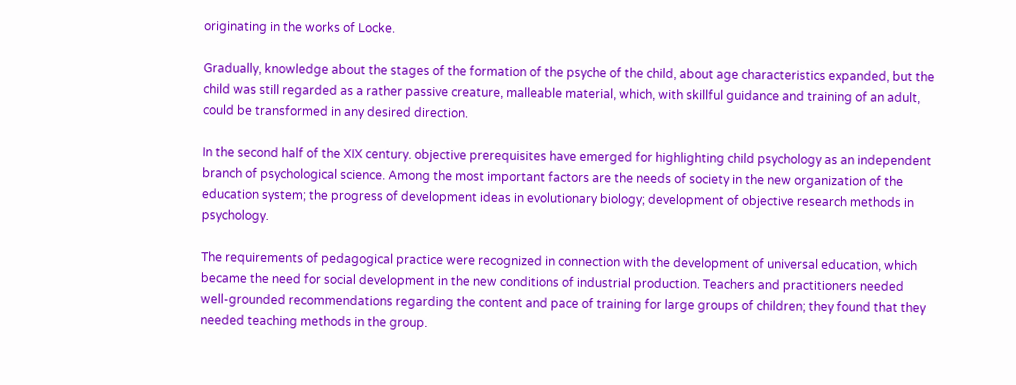originating in the works of Locke.

Gradually, knowledge about the stages of the formation of the psyche of the child, about age characteristics expanded, but the child was still regarded as a rather passive creature, malleable material, which, with skillful guidance and training of an adult, could be transformed in any desired direction.

In the second half of the XIX century. objective prerequisites have emerged for highlighting child psychology as an independent branch of psychological science. Among the most important factors are the needs of society in the new organization of the education system; the progress of development ideas in evolutionary biology; development of objective research methods in psychology.

The requirements of pedagogical practice were recognized in connection with the development of universal education, which became the need for social development in the new conditions of industrial production. Teachers and practitioners needed well-grounded recommendations regarding the content and pace of training for large groups of children; they found that they needed teaching methods in the group.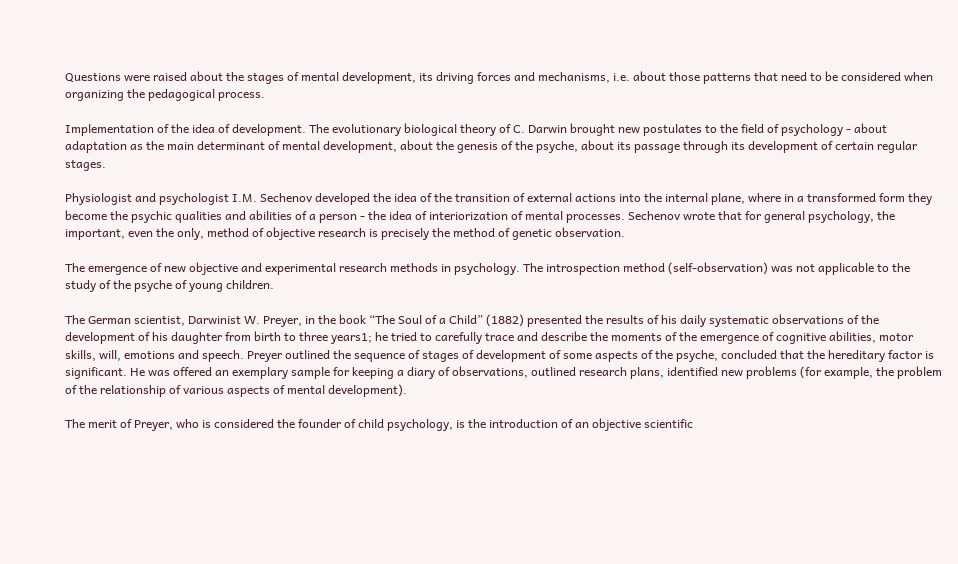Questions were raised about the stages of mental development, its driving forces and mechanisms, i.e. about those patterns that need to be considered when organizing the pedagogical process.

Implementation of the idea of development. The evolutionary biological theory of C. Darwin brought new postulates to the field of psychology - about adaptation as the main determinant of mental development, about the genesis of the psyche, about its passage through its development of certain regular stages.

Physiologist and psychologist I.M. Sechenov developed the idea of the transition of external actions into the internal plane, where in a transformed form they become the psychic qualities and abilities of a person - the idea of interiorization of mental processes. Sechenov wrote that for general psychology, the important, even the only, method of objective research is precisely the method of genetic observation.

The emergence of new objective and experimental research methods in psychology. The introspection method (self-observation) was not applicable to the study of the psyche of young children.

The German scientist, Darwinist W. Preyer, in the book “The Soul of a Child” (1882) presented the results of his daily systematic observations of the development of his daughter from birth to three years1; he tried to carefully trace and describe the moments of the emergence of cognitive abilities, motor skills, will, emotions and speech. Preyer outlined the sequence of stages of development of some aspects of the psyche, concluded that the hereditary factor is significant. He was offered an exemplary sample for keeping a diary of observations, outlined research plans, identified new problems (for example, the problem of the relationship of various aspects of mental development).

The merit of Preyer, who is considered the founder of child psychology, is the introduction of an objective scientific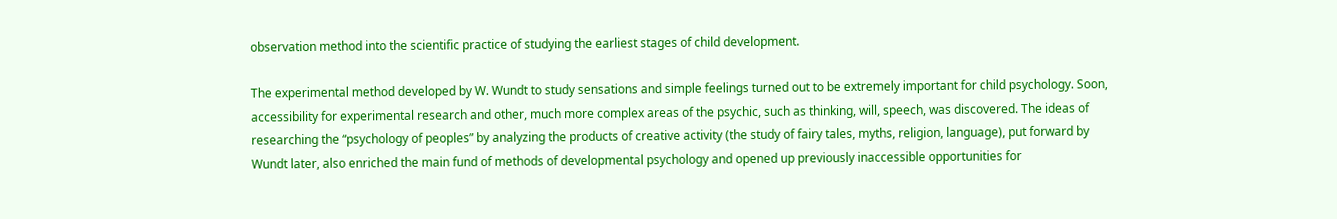observation method into the scientific practice of studying the earliest stages of child development.

The experimental method developed by W. Wundt to study sensations and simple feelings turned out to be extremely important for child psychology. Soon, accessibility for experimental research and other, much more complex areas of the psychic, such as thinking, will, speech, was discovered. The ideas of researching the “psychology of peoples” by analyzing the products of creative activity (the study of fairy tales, myths, religion, language), put forward by Wundt later, also enriched the main fund of methods of developmental psychology and opened up previously inaccessible opportunities for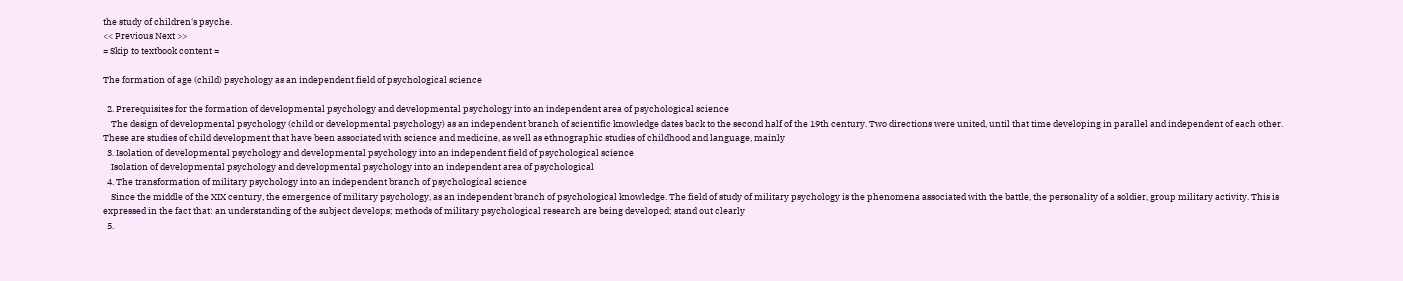the study of children's psyche.
<< Previous Next >>
= Skip to textbook content =

The formation of age (child) psychology as an independent field of psychological science

  2. Prerequisites for the formation of developmental psychology and developmental psychology into an independent area of psychological science
    The design of developmental psychology (child or developmental psychology) as an independent branch of scientific knowledge dates back to the second half of the 19th century. Two directions were united, until that time developing in parallel and independent of each other. These are studies of child development that have been associated with science and medicine, as well as ethnographic studies of childhood and language, mainly
  3. Isolation of developmental psychology and developmental psychology into an independent field of psychological science
    Isolation of developmental psychology and developmental psychology into an independent area of psychological
  4. The transformation of military psychology into an independent branch of psychological science
    Since the middle of the XIX century, the emergence of military psychology, as an independent branch of psychological knowledge. The field of study of military psychology is the phenomena associated with the battle, the personality of a soldier, group military activity. This is expressed in the fact that: an understanding of the subject develops; methods of military psychological research are being developed; stand out clearly
  5.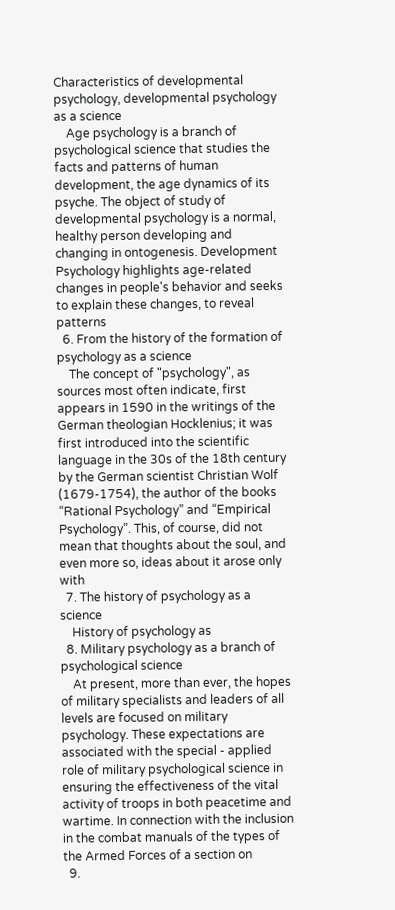Characteristics of developmental psychology, developmental psychology as a science
    Age psychology is a branch of psychological science that studies the facts and patterns of human development, the age dynamics of its psyche. The object of study of developmental psychology is a normal, healthy person developing and changing in ontogenesis. Development Psychology highlights age-related changes in people's behavior and seeks to explain these changes, to reveal patterns
  6. From the history of the formation of psychology as a science
    The concept of "psychology", as sources most often indicate, first appears in 1590 in the writings of the German theologian Hocklenius; it was first introduced into the scientific language in the 30s of the 18th century by the German scientist Christian Wolf (1679-1754), the author of the books “Rational Psychology” and “Empirical Psychology”. This, of course, did not mean that thoughts about the soul, and even more so, ideas about it arose only with
  7. The history of psychology as a science
    History of psychology as
  8. Military psychology as a branch of psychological science
    At present, more than ever, the hopes of military specialists and leaders of all levels are focused on military psychology. These expectations are associated with the special - applied role of military psychological science in ensuring the effectiveness of the vital activity of troops in both peacetime and wartime. In connection with the inclusion in the combat manuals of the types of the Armed Forces of a section on
  9.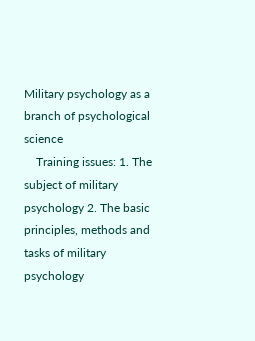Military psychology as a branch of psychological science
    Training issues: 1. The subject of military psychology 2. The basic principles, methods and tasks of military psychology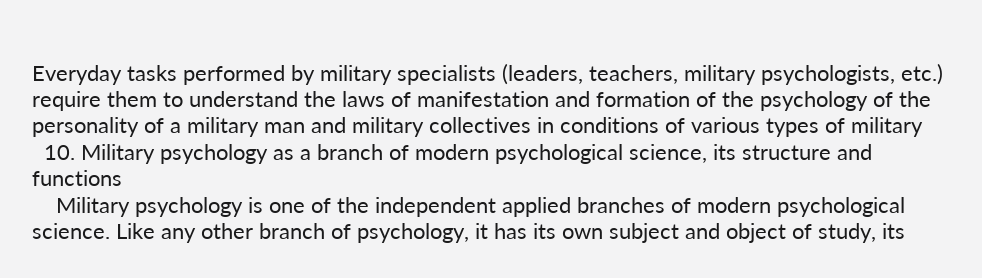Everyday tasks performed by military specialists (leaders, teachers, military psychologists, etc.) require them to understand the laws of manifestation and formation of the psychology of the personality of a military man and military collectives in conditions of various types of military
  10. Military psychology as a branch of modern psychological science, its structure and functions
    Military psychology is one of the independent applied branches of modern psychological science. Like any other branch of psychology, it has its own subject and object of study, its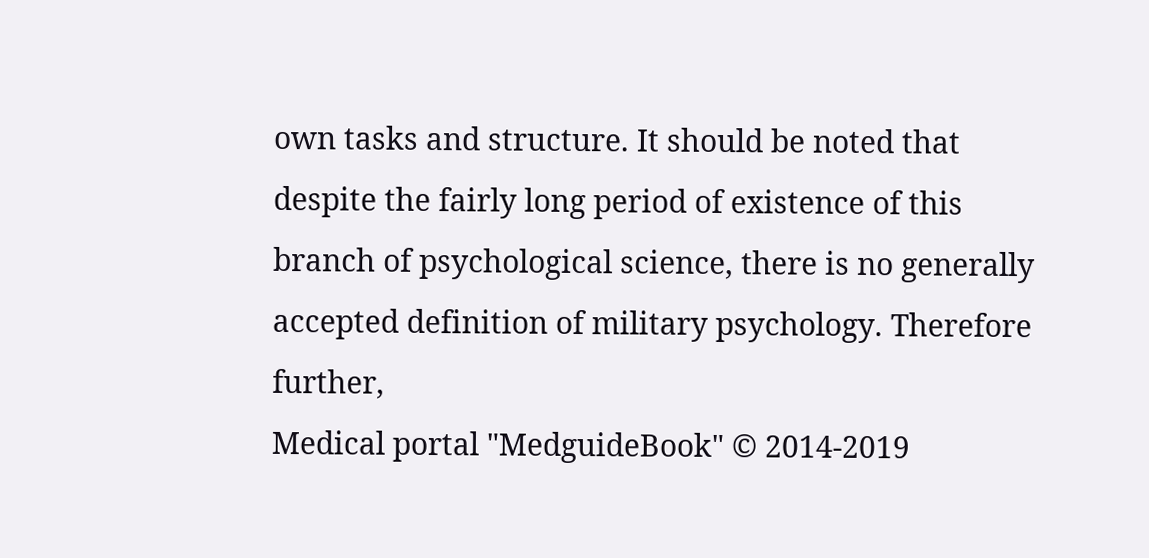own tasks and structure. It should be noted that despite the fairly long period of existence of this branch of psychological science, there is no generally accepted definition of military psychology. Therefore further,
Medical portal "MedguideBook" © 2014-2019